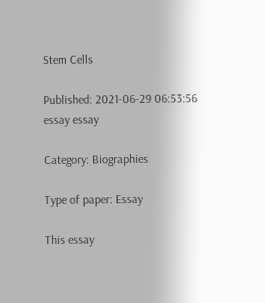Stem Cells

Published: 2021-06-29 06:53:56
essay essay

Category: Biographies

Type of paper: Essay

This essay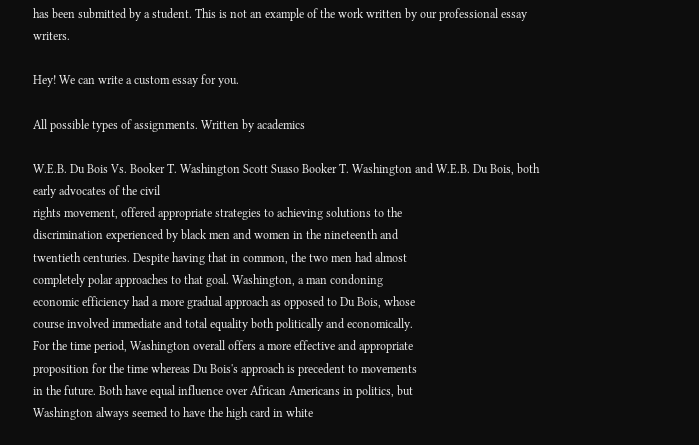has been submitted by a student. This is not an example of the work written by our professional essay writers.

Hey! We can write a custom essay for you.

All possible types of assignments. Written by academics

W.E.B. Du Bois Vs. Booker T. Washington Scott Suaso Booker T. Washington and W.E.B. Du Bois, both early advocates of the civil
rights movement, offered appropriate strategies to achieving solutions to the
discrimination experienced by black men and women in the nineteenth and
twentieth centuries. Despite having that in common, the two men had almost
completely polar approaches to that goal. Washington, a man condoning
economic efficiency had a more gradual approach as opposed to Du Bois, whose
course involved immediate and total equality both politically and economically.
For the time period, Washington overall offers a more effective and appropriate
proposition for the time whereas Du Bois's approach is precedent to movements
in the future. Both have equal influence over African Americans in politics, but
Washington always seemed to have the high card in white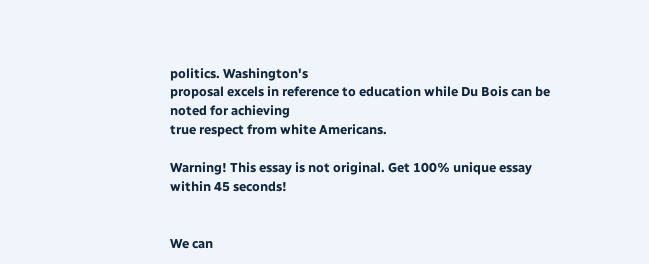politics. Washington's
proposal excels in reference to education while Du Bois can be noted for achieving
true respect from white Americans.

Warning! This essay is not original. Get 100% unique essay within 45 seconds!


We can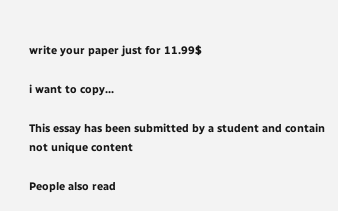write your paper just for 11.99$

i want to copy...

This essay has been submitted by a student and contain not unique content

People also read